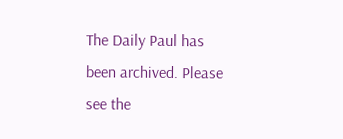The Daily Paul has been archived. Please see the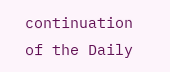continuation of the Daily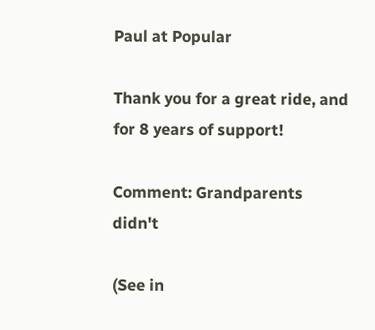Paul at Popular

Thank you for a great ride, and for 8 years of support!

Comment: Grandparents didn't

(See in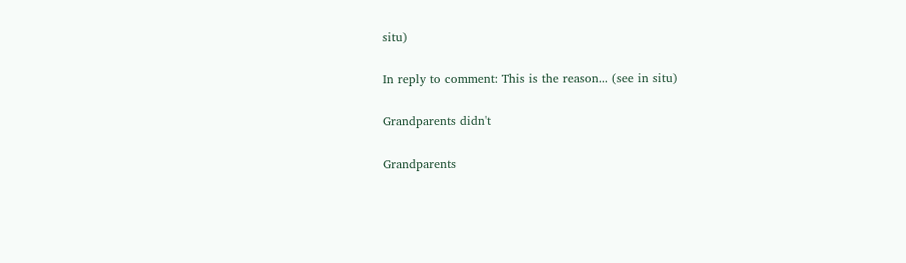situ)

In reply to comment: This is the reason... (see in situ)

Grandparents didn't

Grandparents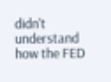didn't understand how the FED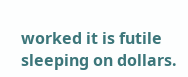worked it is futile sleeping on dollars.